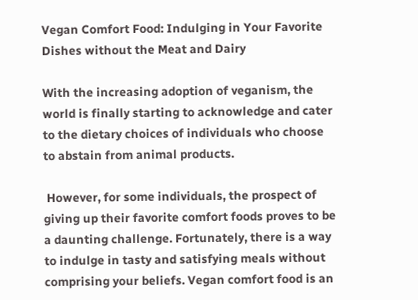Vegan Comfort Food: Indulging in Your Favorite Dishes without the Meat and Dairy

With the increasing adoption of veganism, the world is finally starting to acknowledge and cater to the dietary choices of individuals who choose to abstain from animal products.

 However, for some individuals, the prospect of giving up their favorite comfort foods proves to be a daunting challenge. Fortunately, there is a way to indulge in tasty and satisfying meals without comprising your beliefs. Vegan comfort food is an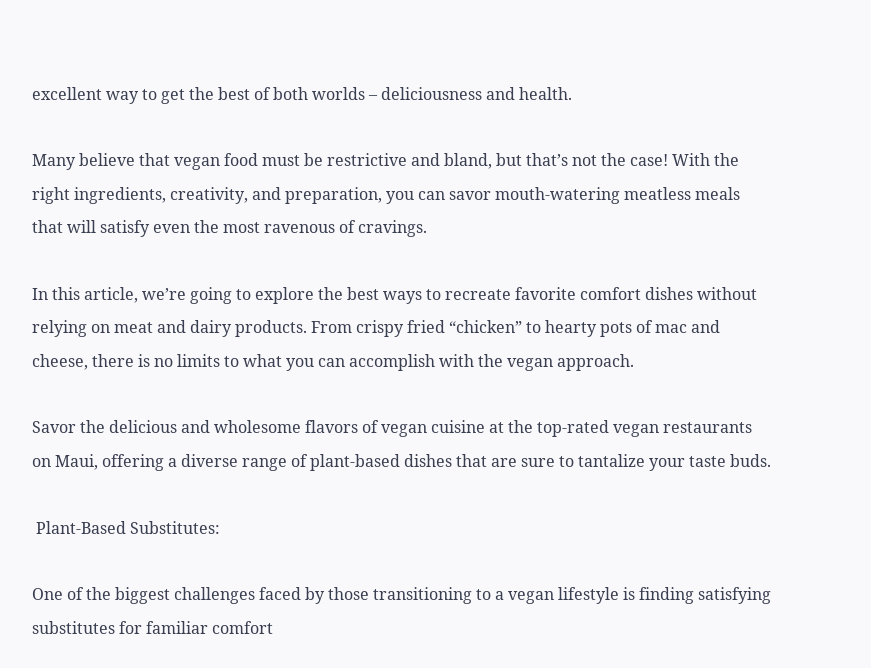excellent way to get the best of both worlds – deliciousness and health.

Many believe that vegan food must be restrictive and bland, but that’s not the case! With the right ingredients, creativity, and preparation, you can savor mouth-watering meatless meals that will satisfy even the most ravenous of cravings.

In this article, we’re going to explore the best ways to recreate favorite comfort dishes without relying on meat and dairy products. From crispy fried “chicken” to hearty pots of mac and cheese, there is no limits to what you can accomplish with the vegan approach.

Savor the delicious and wholesome flavors of vegan cuisine at the top-rated vegan restaurants on Maui, offering a diverse range of plant-based dishes that are sure to tantalize your taste buds.

 Plant-Based Substitutes:

One of the biggest challenges faced by those transitioning to a vegan lifestyle is finding satisfying substitutes for familiar comfort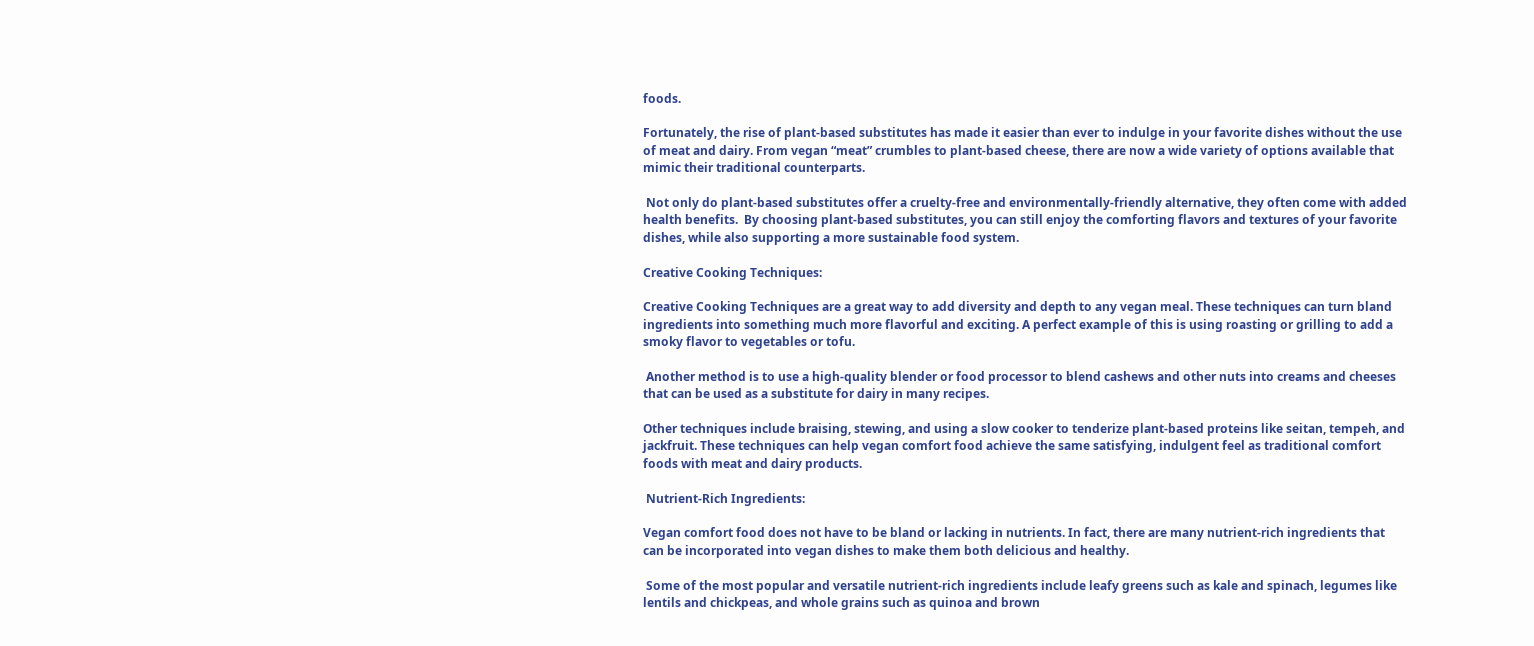foods.

Fortunately, the rise of plant-based substitutes has made it easier than ever to indulge in your favorite dishes without the use of meat and dairy. From vegan “meat” crumbles to plant-based cheese, there are now a wide variety of options available that mimic their traditional counterparts.

 Not only do plant-based substitutes offer a cruelty-free and environmentally-friendly alternative, they often come with added health benefits.  By choosing plant-based substitutes, you can still enjoy the comforting flavors and textures of your favorite dishes, while also supporting a more sustainable food system.

Creative Cooking Techniques:

Creative Cooking Techniques are a great way to add diversity and depth to any vegan meal. These techniques can turn bland ingredients into something much more flavorful and exciting. A perfect example of this is using roasting or grilling to add a smoky flavor to vegetables or tofu.

 Another method is to use a high-quality blender or food processor to blend cashews and other nuts into creams and cheeses that can be used as a substitute for dairy in many recipes.

Other techniques include braising, stewing, and using a slow cooker to tenderize plant-based proteins like seitan, tempeh, and jackfruit. These techniques can help vegan comfort food achieve the same satisfying, indulgent feel as traditional comfort foods with meat and dairy products.

 Nutrient-Rich Ingredients:

Vegan comfort food does not have to be bland or lacking in nutrients. In fact, there are many nutrient-rich ingredients that can be incorporated into vegan dishes to make them both delicious and healthy.

 Some of the most popular and versatile nutrient-rich ingredients include leafy greens such as kale and spinach, legumes like lentils and chickpeas, and whole grains such as quinoa and brown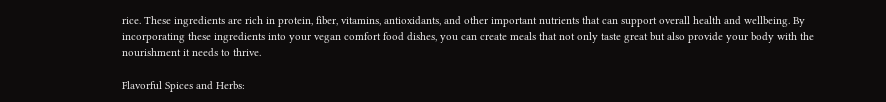rice. These ingredients are rich in protein, fiber, vitamins, antioxidants, and other important nutrients that can support overall health and wellbeing. By incorporating these ingredients into your vegan comfort food dishes, you can create meals that not only taste great but also provide your body with the nourishment it needs to thrive.

Flavorful Spices and Herbs: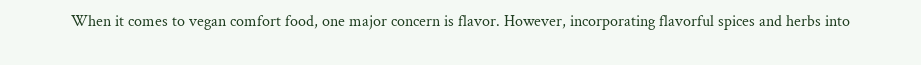When it comes to vegan comfort food, one major concern is flavor. However, incorporating flavorful spices and herbs into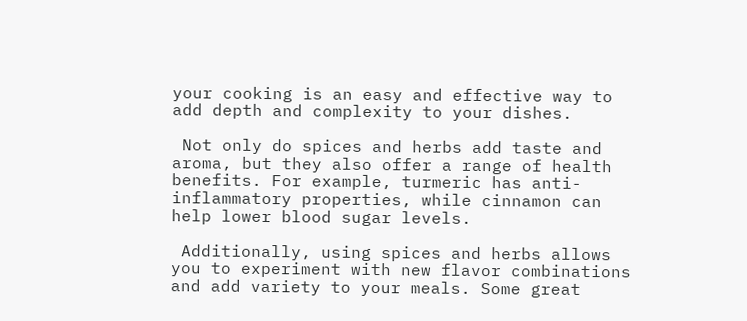your cooking is an easy and effective way to add depth and complexity to your dishes.

 Not only do spices and herbs add taste and aroma, but they also offer a range of health benefits. For example, turmeric has anti-inflammatory properties, while cinnamon can help lower blood sugar levels.

 Additionally, using spices and herbs allows you to experiment with new flavor combinations and add variety to your meals. Some great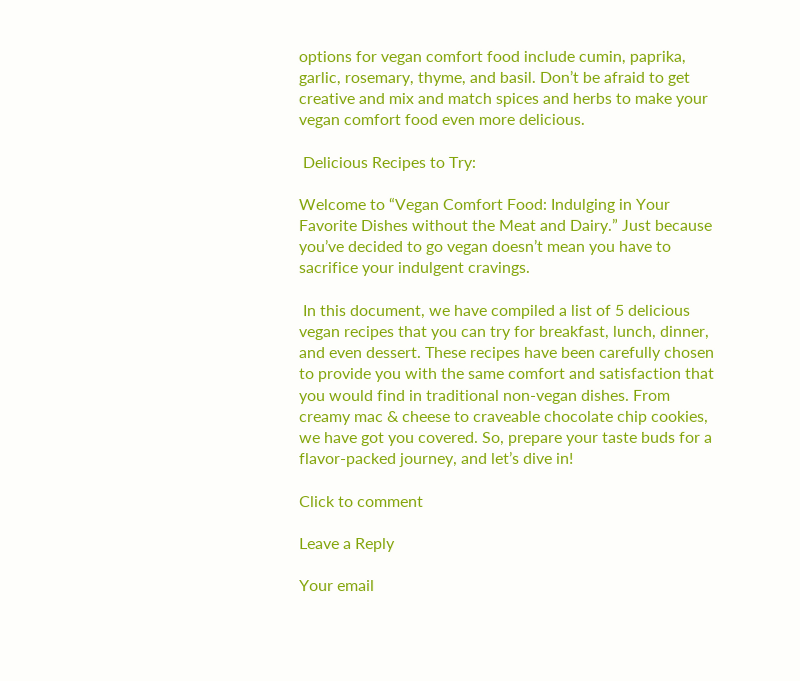options for vegan comfort food include cumin, paprika, garlic, rosemary, thyme, and basil. Don’t be afraid to get creative and mix and match spices and herbs to make your vegan comfort food even more delicious.

 Delicious Recipes to Try:

Welcome to “Vegan Comfort Food: Indulging in Your Favorite Dishes without the Meat and Dairy.” Just because you’ve decided to go vegan doesn’t mean you have to sacrifice your indulgent cravings.

 In this document, we have compiled a list of 5 delicious vegan recipes that you can try for breakfast, lunch, dinner, and even dessert. These recipes have been carefully chosen to provide you with the same comfort and satisfaction that you would find in traditional non-vegan dishes. From creamy mac & cheese to craveable chocolate chip cookies, we have got you covered. So, prepare your taste buds for a flavor-packed journey, and let’s dive in!

Click to comment

Leave a Reply

Your email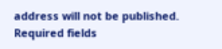address will not be published. Required fields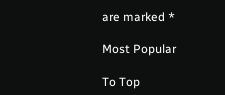are marked *

Most Popular

To Top